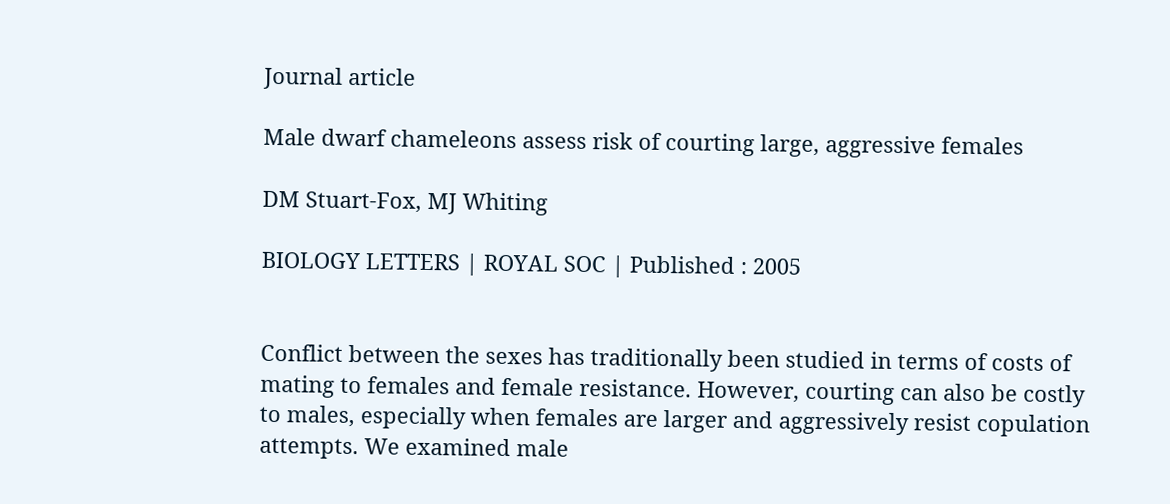Journal article

Male dwarf chameleons assess risk of courting large, aggressive females

DM Stuart-Fox, MJ Whiting

BIOLOGY LETTERS | ROYAL SOC | Published : 2005


Conflict between the sexes has traditionally been studied in terms of costs of mating to females and female resistance. However, courting can also be costly to males, especially when females are larger and aggressively resist copulation attempts. We examined male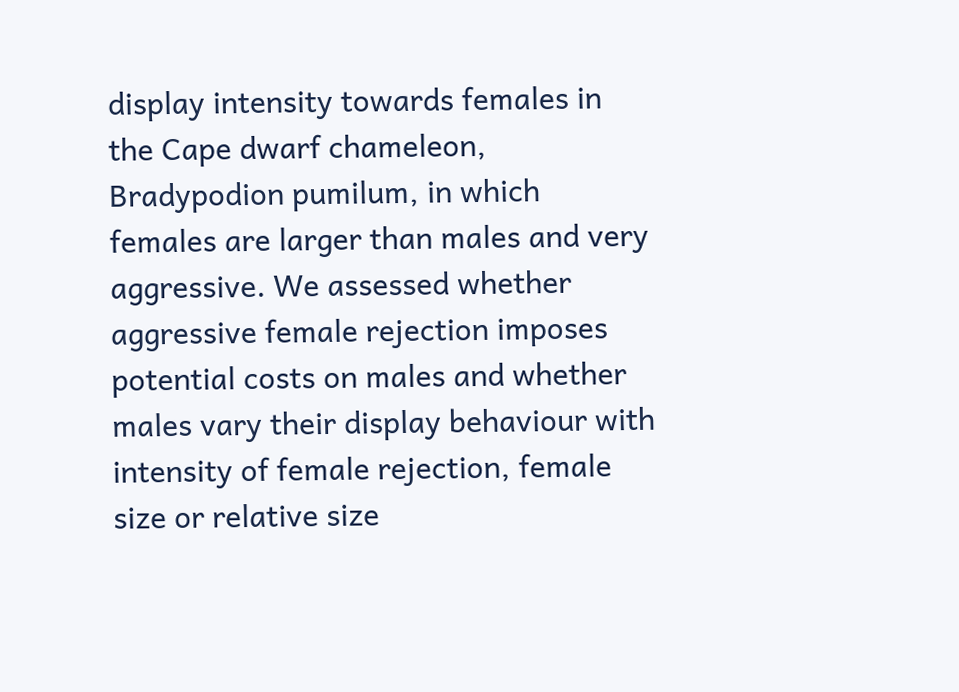display intensity towards females in the Cape dwarf chameleon, Bradypodion pumilum, in which females are larger than males and very aggressive. We assessed whether aggressive female rejection imposes potential costs on males and whether males vary their display behaviour with intensity of female rejection, female size or relative size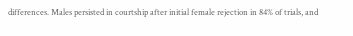differences. Males persisted in courtship after initial female rejection in 84% of trials, and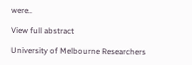were..

View full abstract

University of Melbourne Researchers